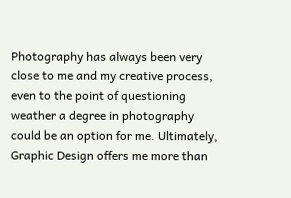Photography has always been very close to me and my creative process, even to the point of questioning weather a degree in photography could be an option for me. Ultimately, Graphic Design offers me more than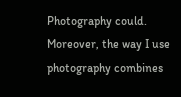Photography could. Moreover, the way I use photography combines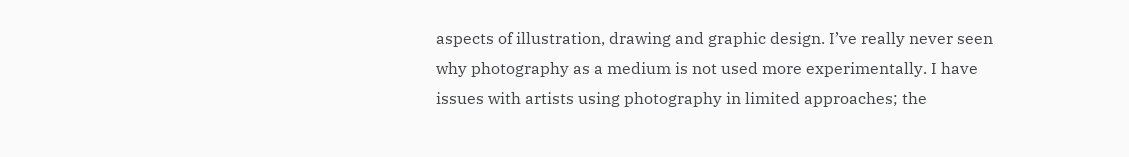aspects of illustration, drawing and graphic design. I’ve really never seen why photography as a medium is not used more experimentally. I have issues with artists using photography in limited approaches; the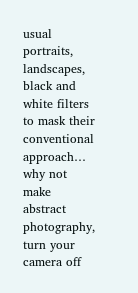usual portraits, landscapes, black and white filters to mask their conventional approach… why not make abstract photography, turn your camera off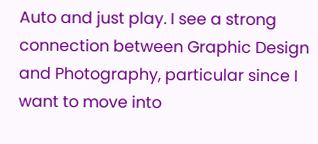Auto and just play. I see a strong connection between Graphic Design and Photography, particular since I want to move into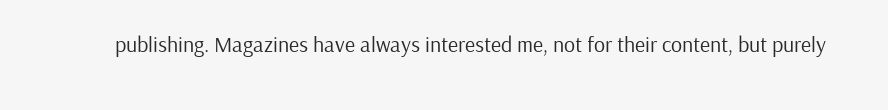publishing. Magazines have always interested me, not for their content, but purely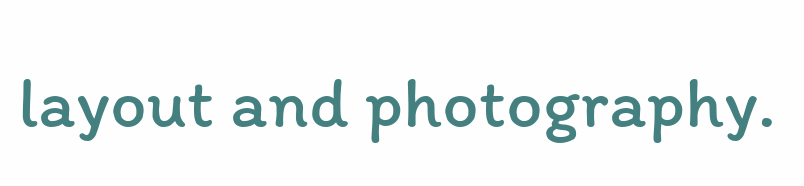layout and photography.